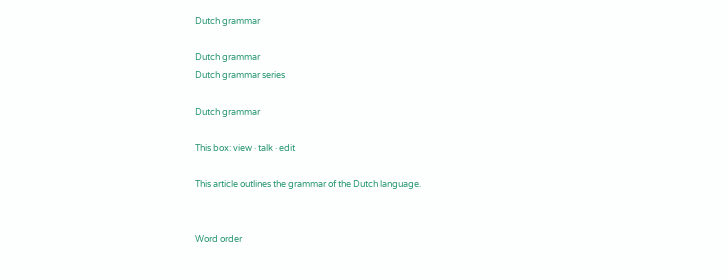Dutch grammar

Dutch grammar
Dutch grammar series

Dutch grammar

This box: view · talk · edit

This article outlines the grammar of the Dutch language.


Word order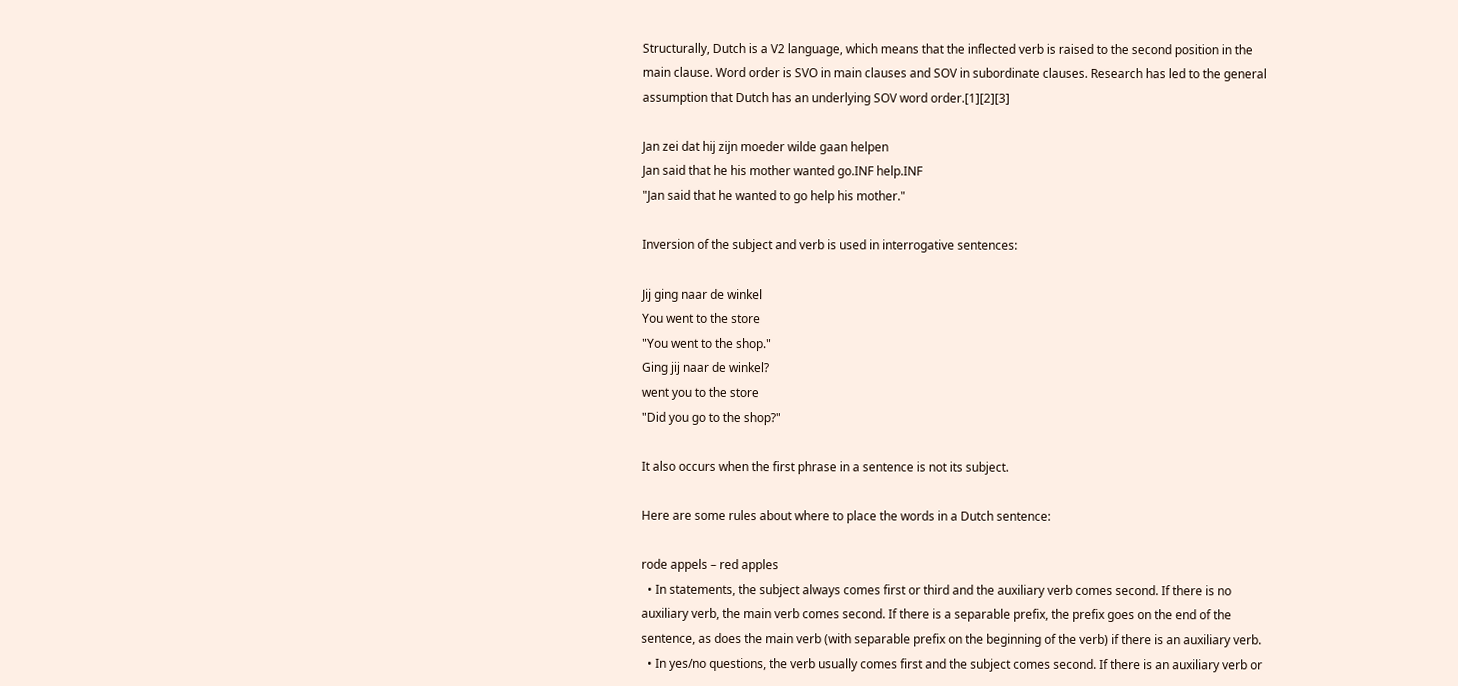Structurally, Dutch is a V2 language, which means that the inflected verb is raised to the second position in the main clause. Word order is SVO in main clauses and SOV in subordinate clauses. Research has led to the general assumption that Dutch has an underlying SOV word order.[1][2][3]

Jan zei dat hij zijn moeder wilde gaan helpen
Jan said that he his mother wanted go.INF help.INF
"Jan said that he wanted to go help his mother."

Inversion of the subject and verb is used in interrogative sentences:

Jij ging naar de winkel
You went to the store
"You went to the shop."
Ging jij naar de winkel?
went you to the store
"Did you go to the shop?"

It also occurs when the first phrase in a sentence is not its subject.

Here are some rules about where to place the words in a Dutch sentence:

rode appels – red apples
  • In statements, the subject always comes first or third and the auxiliary verb comes second. If there is no auxiliary verb, the main verb comes second. If there is a separable prefix, the prefix goes on the end of the sentence, as does the main verb (with separable prefix on the beginning of the verb) if there is an auxiliary verb.
  • In yes/no questions, the verb usually comes first and the subject comes second. If there is an auxiliary verb or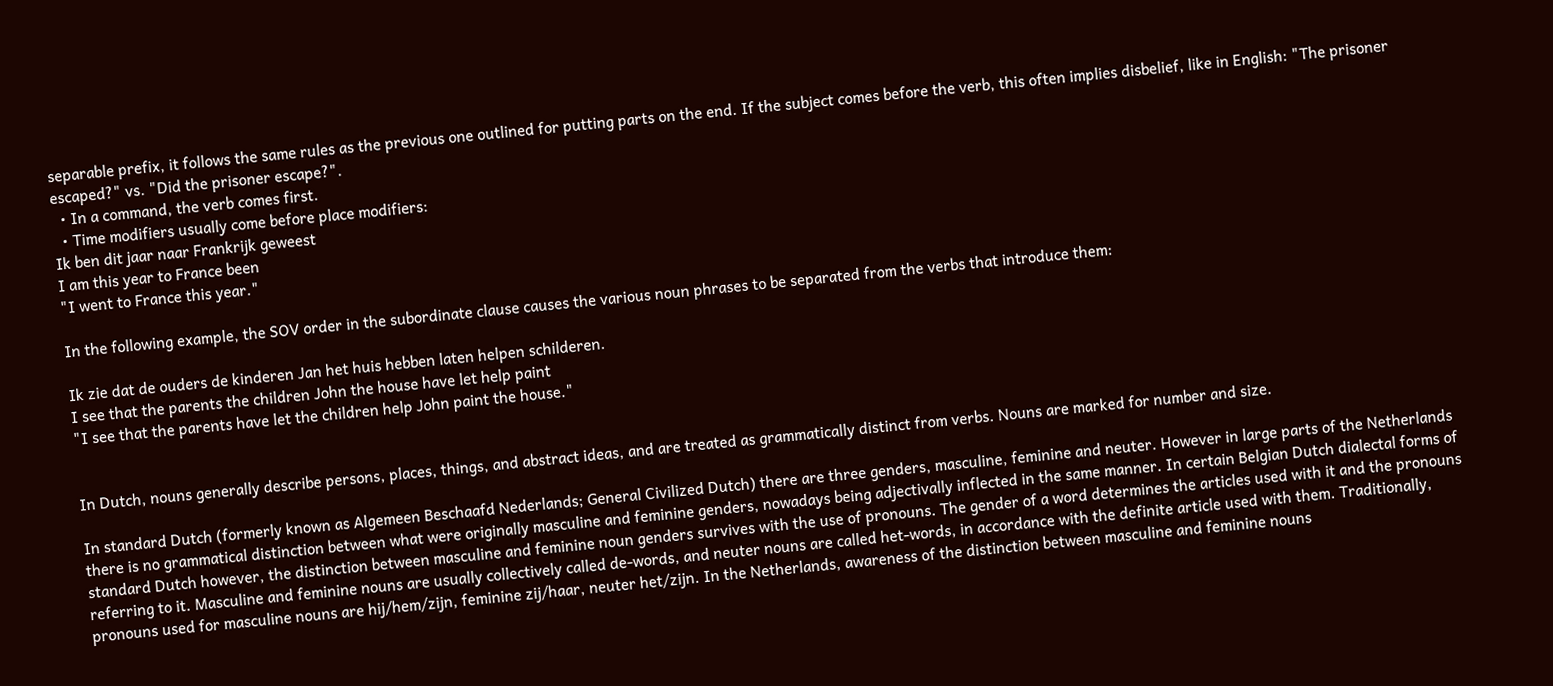separable prefix, it follows the same rules as the previous one outlined for putting parts on the end. If the subject comes before the verb, this often implies disbelief, like in English: "The prisoner escaped?" vs. "Did the prisoner escape?".
  • In a command, the verb comes first.
  • Time modifiers usually come before place modifiers:
Ik ben dit jaar naar Frankrijk geweest
I am this year to France been
"I went to France this year."

In the following example, the SOV order in the subordinate clause causes the various noun phrases to be separated from the verbs that introduce them:

Ik zie dat de ouders de kinderen Jan het huis hebben laten helpen schilderen.
I see that the parents the children John the house have let help paint
"I see that the parents have let the children help John paint the house."


In Dutch, nouns generally describe persons, places, things, and abstract ideas, and are treated as grammatically distinct from verbs. Nouns are marked for number and size.

In standard Dutch (formerly known as Algemeen Beschaafd Nederlands; General Civilized Dutch) there are three genders, masculine, feminine and neuter. However in large parts of the Netherlands there is no grammatical distinction between what were originally masculine and feminine genders, nowadays being adjectivally inflected in the same manner. In certain Belgian Dutch dialectal forms of standard Dutch however, the distinction between masculine and feminine noun genders survives with the use of pronouns. The gender of a word determines the articles used with it and the pronouns referring to it. Masculine and feminine nouns are usually collectively called de-words, and neuter nouns are called het-words, in accordance with the definite article used with them. Traditionally, pronouns used for masculine nouns are hij/hem/zijn, feminine zij/haar, neuter het/zijn. In the Netherlands, awareness of the distinction between masculine and feminine nouns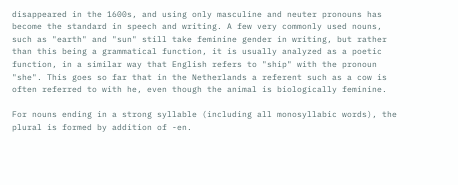disappeared in the 1600s, and using only masculine and neuter pronouns has become the standard in speech and writing. A few very commonly used nouns, such as "earth" and "sun" still take feminine gender in writing, but rather than this being a grammatical function, it is usually analyzed as a poetic function, in a similar way that English refers to "ship" with the pronoun "she". This goes so far that in the Netherlands a referent such as a cow is often referred to with he, even though the animal is biologically feminine.

For nouns ending in a strong syllable (including all monosyllabic words), the plural is formed by addition of -en.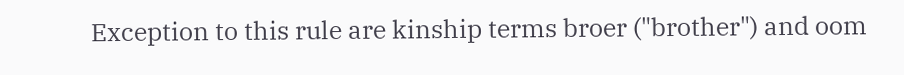Exception to this rule are kinship terms broer ("brother") and oom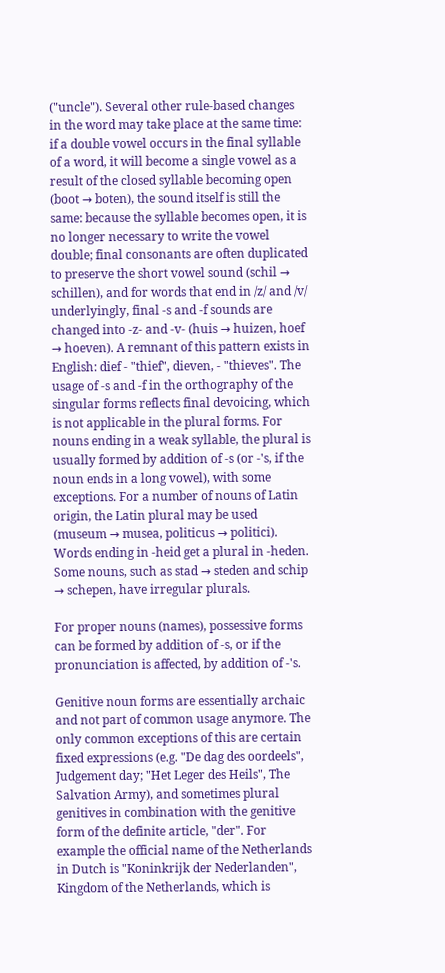("uncle"). Several other rule-based changes in the word may take place at the same time: if a double vowel occurs in the final syllable of a word, it will become a single vowel as a result of the closed syllable becoming open (boot → boten), the sound itself is still the same: because the syllable becomes open, it is no longer necessary to write the vowel double; final consonants are often duplicated to preserve the short vowel sound (schil → schillen), and for words that end in /z/ and /v/ underlyingly, final -s and -f sounds are changed into -z- and -v- (huis → huizen, hoef → hoeven). A remnant of this pattern exists in English: dief - "thief", dieven, - "thieves". The usage of -s and -f in the orthography of the singular forms reflects final devoicing, which is not applicable in the plural forms. For nouns ending in a weak syllable, the plural is usually formed by addition of -s (or -'s, if the noun ends in a long vowel), with some exceptions. For a number of nouns of Latin origin, the Latin plural may be used (museum → musea, politicus → politici). Words ending in -heid get a plural in -heden. Some nouns, such as stad → steden and schip → schepen, have irregular plurals.

For proper nouns (names), possessive forms can be formed by addition of -s, or if the pronunciation is affected, by addition of -'s.

Genitive noun forms are essentially archaic and not part of common usage anymore. The only common exceptions of this are certain fixed expressions (e.g. "De dag des oordeels", Judgement day; "Het Leger des Heils", The Salvation Army), and sometimes plural genitives in combination with the genitive form of the definite article, "der". For example the official name of the Netherlands in Dutch is "Koninkrijk der Nederlanden", Kingdom of the Netherlands, which is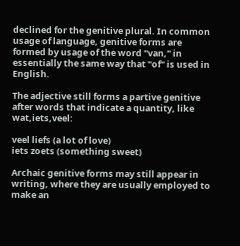declined for the genitive plural. In common usage of language, genitive forms are formed by usage of the word "van," in essentially the same way that "of" is used in English.

The adjective still forms a partive genitive after words that indicate a quantity, like wat,iets,veel:

veel liefs (a lot of love)
iets zoets (something sweet)

Archaic genitive forms may still appear in writing, where they are usually employed to make an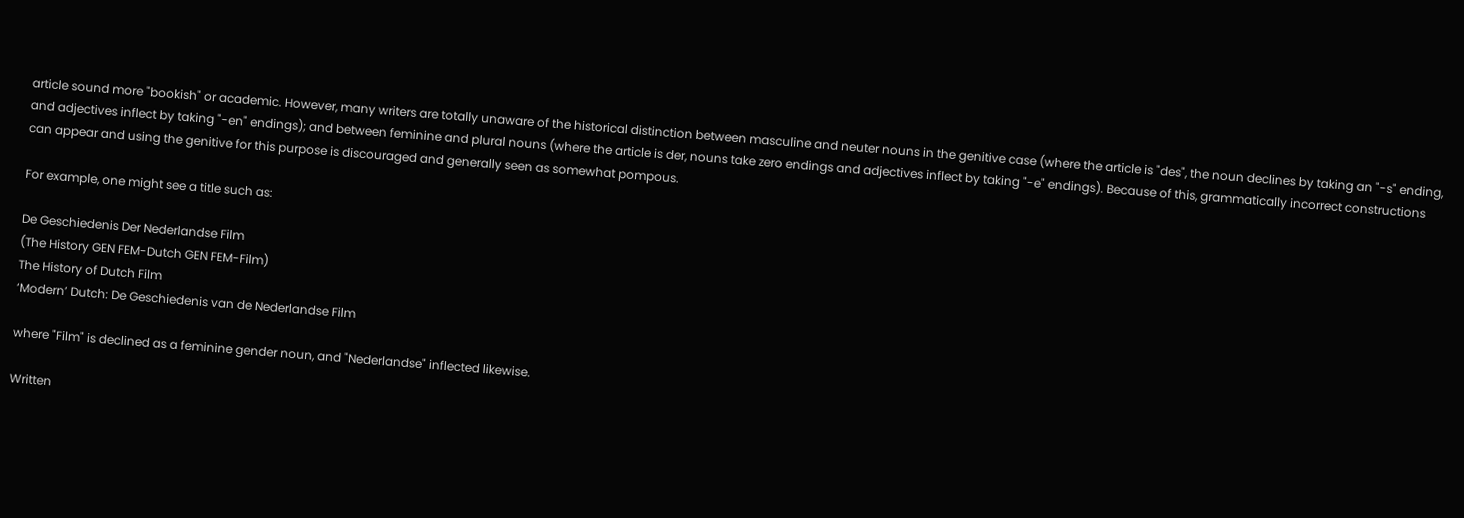article sound more "bookish" or academic. However, many writers are totally unaware of the historical distinction between masculine and neuter nouns in the genitive case (where the article is "des", the noun declines by taking an "-s" ending, and adjectives inflect by taking "-en" endings); and between feminine and plural nouns (where the article is der, nouns take zero endings and adjectives inflect by taking "-e" endings). Because of this, grammatically incorrect constructions can appear and using the genitive for this purpose is discouraged and generally seen as somewhat pompous.

For example, one might see a title such as:

De Geschiedenis Der Nederlandse Film
(The History GEN FEM-Dutch GEN FEM-Film)
The History of Dutch Film
‘Modern’ Dutch: De Geschiedenis van de Nederlandse Film

where "Film" is declined as a feminine gender noun, and "Nederlandse" inflected likewise.

Written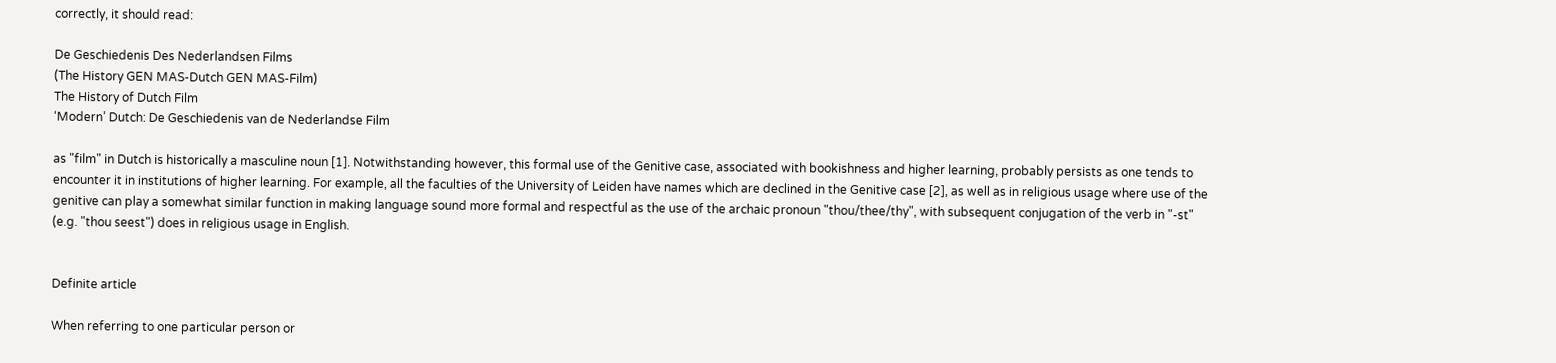correctly, it should read:

De Geschiedenis Des Nederlandsen Films
(The History GEN MAS-Dutch GEN MAS-Film)
The History of Dutch Film
‘Modern’ Dutch: De Geschiedenis van de Nederlandse Film

as "film" in Dutch is historically a masculine noun [1]. Notwithstanding however, this formal use of the Genitive case, associated with bookishness and higher learning, probably persists as one tends to encounter it in institutions of higher learning. For example, all the faculties of the University of Leiden have names which are declined in the Genitive case [2], as well as in religious usage where use of the genitive can play a somewhat similar function in making language sound more formal and respectful as the use of the archaic pronoun "thou/thee/thy", with subsequent conjugation of the verb in "-st" (e.g. "thou seest") does in religious usage in English.


Definite article

When referring to one particular person or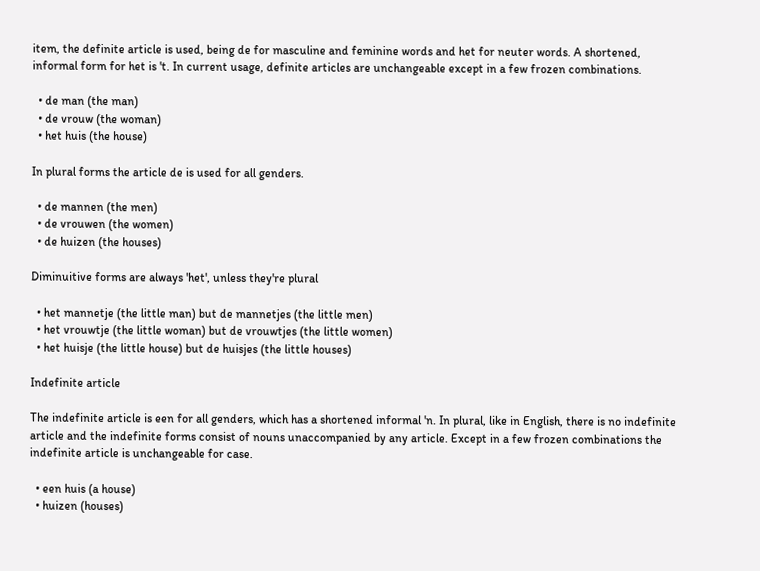item, the definite article is used, being de for masculine and feminine words and het for neuter words. A shortened, informal form for het is 't. In current usage, definite articles are unchangeable except in a few frozen combinations.

  • de man (the man)
  • de vrouw (the woman)
  • het huis (the house)

In plural forms the article de is used for all genders.

  • de mannen (the men)
  • de vrouwen (the women)
  • de huizen (the houses)

Diminuitive forms are always 'het', unless they're plural

  • het mannetje (the little man) but de mannetjes (the little men)
  • het vrouwtje (the little woman) but de vrouwtjes (the little women)
  • het huisje (the little house) but de huisjes (the little houses)

Indefinite article

The indefinite article is een for all genders, which has a shortened informal 'n. In plural, like in English, there is no indefinite article and the indefinite forms consist of nouns unaccompanied by any article. Except in a few frozen combinations the indefinite article is unchangeable for case.

  • een huis (a house)
  • huizen (houses)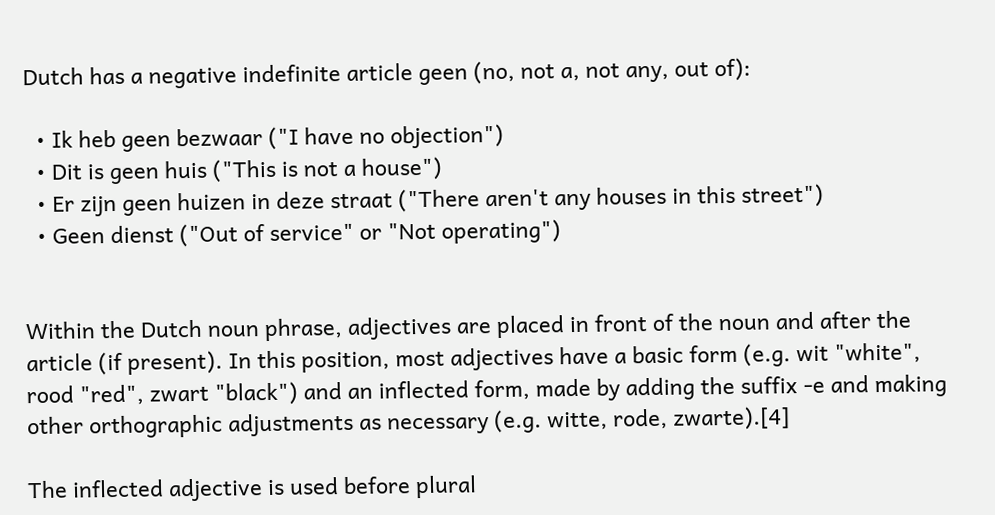Dutch has a negative indefinite article geen (no, not a, not any, out of):

  • Ik heb geen bezwaar ("I have no objection")
  • Dit is geen huis ("This is not a house")
  • Er zijn geen huizen in deze straat ("There aren't any houses in this street")
  • Geen dienst ("Out of service" or "Not operating")


Within the Dutch noun phrase, adjectives are placed in front of the noun and after the article (if present). In this position, most adjectives have a basic form (e.g. wit "white", rood "red", zwart "black") and an inflected form, made by adding the suffix -e and making other orthographic adjustments as necessary (e.g. witte, rode, zwarte).[4]

The inflected adjective is used before plural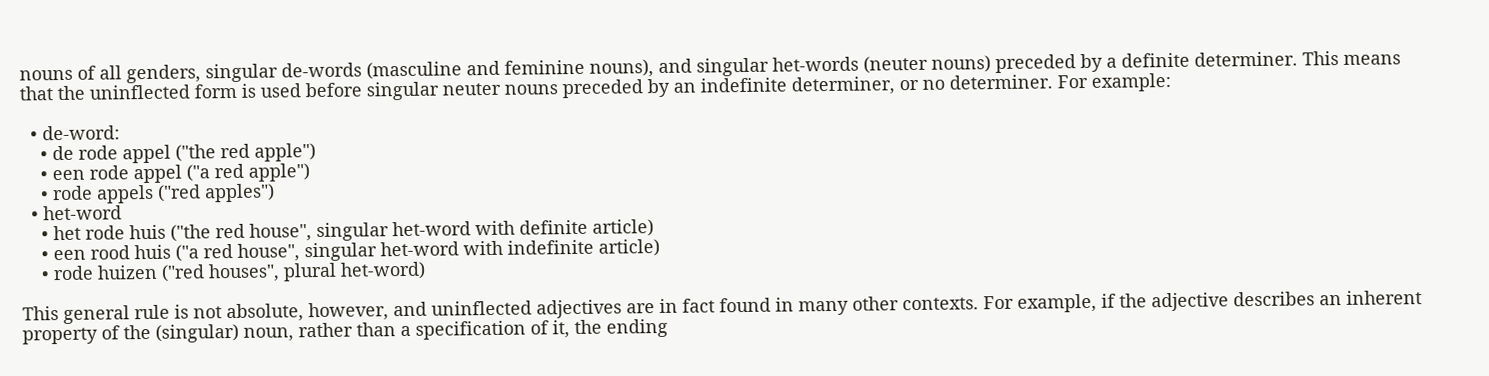nouns of all genders, singular de-words (masculine and feminine nouns), and singular het-words (neuter nouns) preceded by a definite determiner. This means that the uninflected form is used before singular neuter nouns preceded by an indefinite determiner, or no determiner. For example:

  • de-word:
    • de rode appel ("the red apple")
    • een rode appel ("a red apple")
    • rode appels ("red apples")
  • het-word
    • het rode huis ("the red house", singular het-word with definite article)
    • een rood huis ("a red house", singular het-word with indefinite article)
    • rode huizen ("red houses", plural het-word)

This general rule is not absolute, however, and uninflected adjectives are in fact found in many other contexts. For example, if the adjective describes an inherent property of the (singular) noun, rather than a specification of it, the ending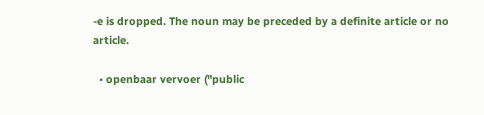-e is dropped. The noun may be preceded by a definite article or no article.

  • openbaar vervoer ("public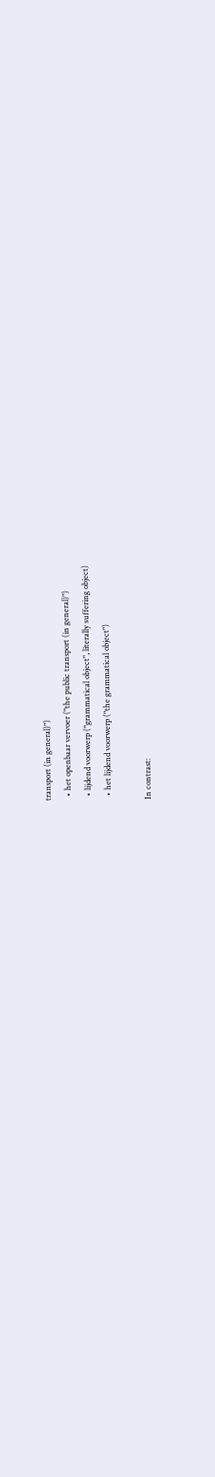transport (in general)")
  • het openbaar vervoer ("the public transport (in general)")
  • lijdend voorwerp ("grammatical object", literally suffering object)
  • het lijdend voorwerp ("the grammatical object")

In contrast: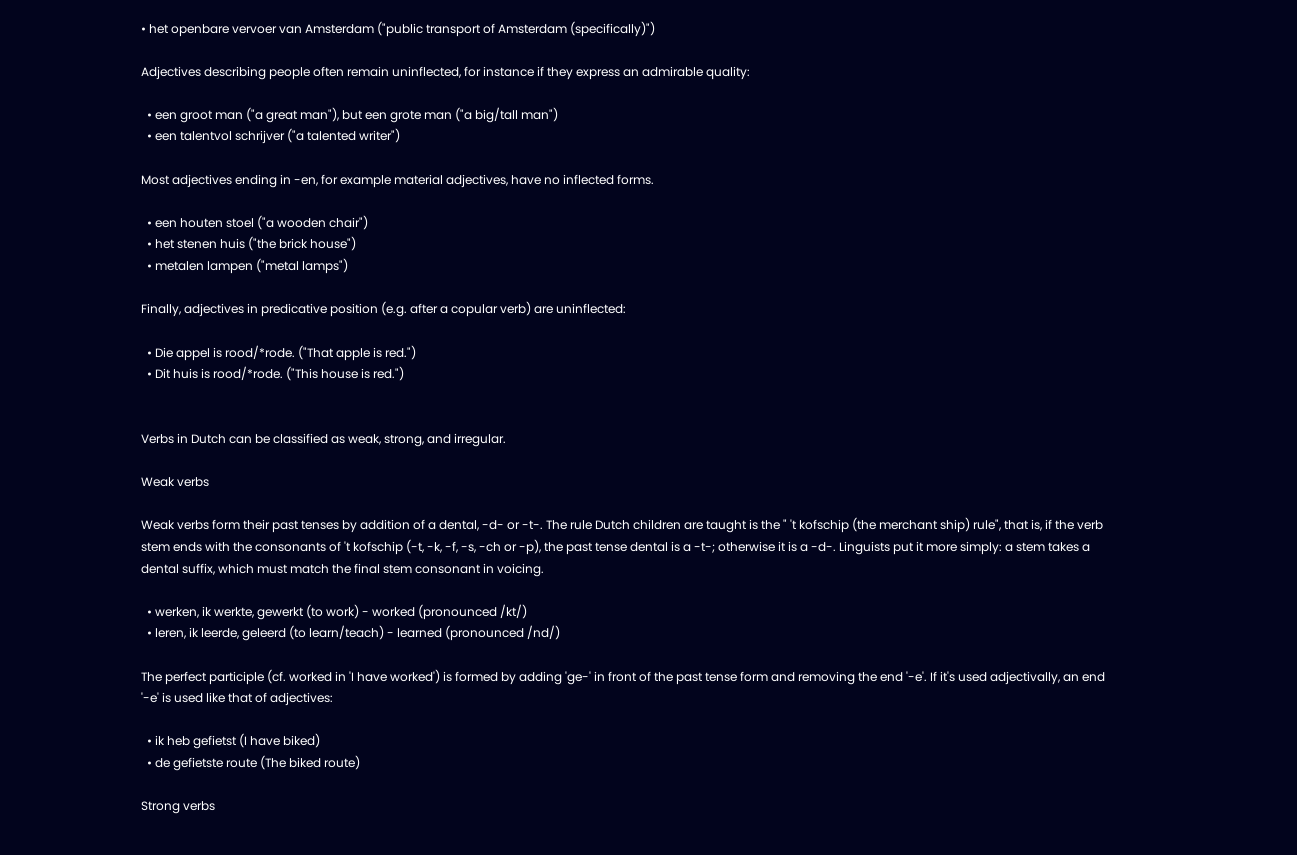• het openbare vervoer van Amsterdam ("public transport of Amsterdam (specifically)")

Adjectives describing people often remain uninflected, for instance if they express an admirable quality:

  • een groot man ("a great man"), but een grote man ("a big/tall man")
  • een talentvol schrijver ("a talented writer")

Most adjectives ending in -en, for example material adjectives, have no inflected forms.

  • een houten stoel ("a wooden chair")
  • het stenen huis ("the brick house")
  • metalen lampen ("metal lamps")

Finally, adjectives in predicative position (e.g. after a copular verb) are uninflected:

  • Die appel is rood/*rode. ("That apple is red.")
  • Dit huis is rood/*rode. ("This house is red.")


Verbs in Dutch can be classified as weak, strong, and irregular.

Weak verbs

Weak verbs form their past tenses by addition of a dental, -d- or -t-. The rule Dutch children are taught is the " 't kofschip (the merchant ship) rule", that is, if the verb stem ends with the consonants of 't kofschip (-t, -k, -f, -s, -ch or -p), the past tense dental is a -t-; otherwise it is a -d-. Linguists put it more simply: a stem takes a dental suffix, which must match the final stem consonant in voicing.

  • werken, ik werkte, gewerkt (to work) - worked (pronounced /kt/)
  • leren, ik leerde, geleerd (to learn/teach) - learned (pronounced /nd/)

The perfect participle (cf. worked in 'I have worked') is formed by adding 'ge-' in front of the past tense form and removing the end '-e'. If it's used adjectivally, an end '-e' is used like that of adjectives:

  • ik heb gefietst (I have biked)
  • de gefietste route (The biked route)

Strong verbs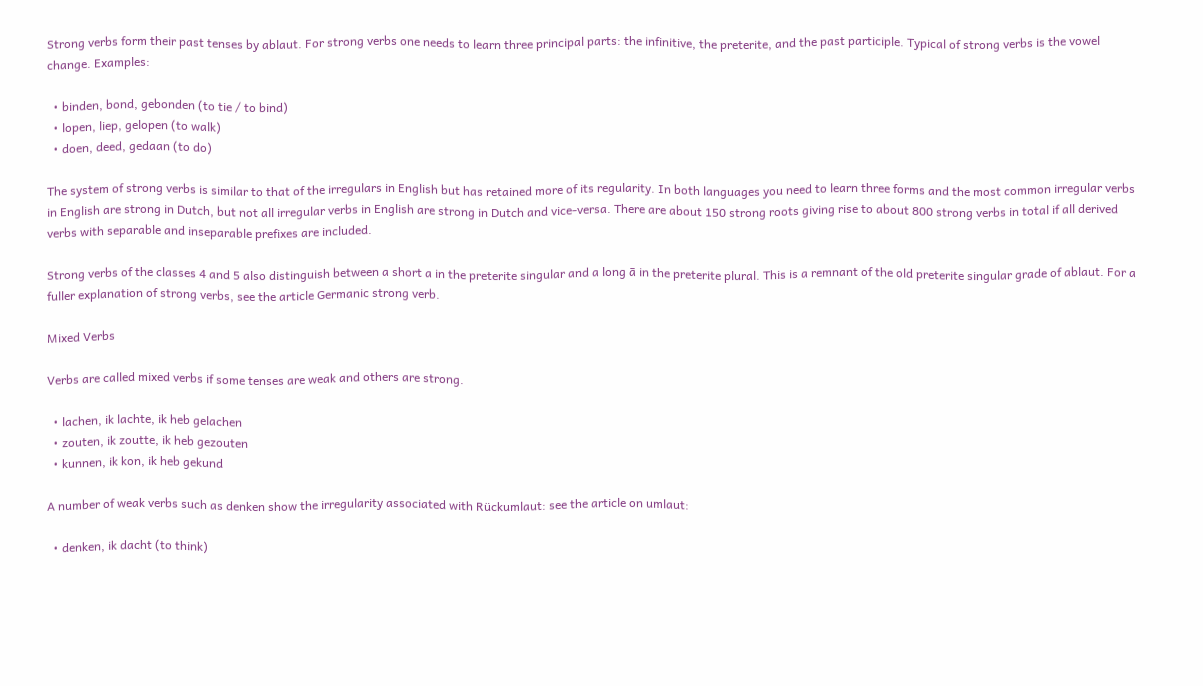Strong verbs form their past tenses by ablaut. For strong verbs one needs to learn three principal parts: the infinitive, the preterite, and the past participle. Typical of strong verbs is the vowel change. Examples:

  • binden, bond, gebonden (to tie / to bind)
  • lopen, liep, gelopen (to walk)
  • doen, deed, gedaan (to do)

The system of strong verbs is similar to that of the irregulars in English but has retained more of its regularity. In both languages you need to learn three forms and the most common irregular verbs in English are strong in Dutch, but not all irregular verbs in English are strong in Dutch and vice-versa. There are about 150 strong roots giving rise to about 800 strong verbs in total if all derived verbs with separable and inseparable prefixes are included.

Strong verbs of the classes 4 and 5 also distinguish between a short a in the preterite singular and a long ā in the preterite plural. This is a remnant of the old preterite singular grade of ablaut. For a fuller explanation of strong verbs, see the article Germanic strong verb.

Mixed Verbs

Verbs are called mixed verbs if some tenses are weak and others are strong.

  • lachen, ik lachte, ik heb gelachen
  • zouten, ik zoutte, ik heb gezouten
  • kunnen, ik kon, ik heb gekund

A number of weak verbs such as denken show the irregularity associated with Rückumlaut: see the article on umlaut:

  • denken, ik dacht (to think)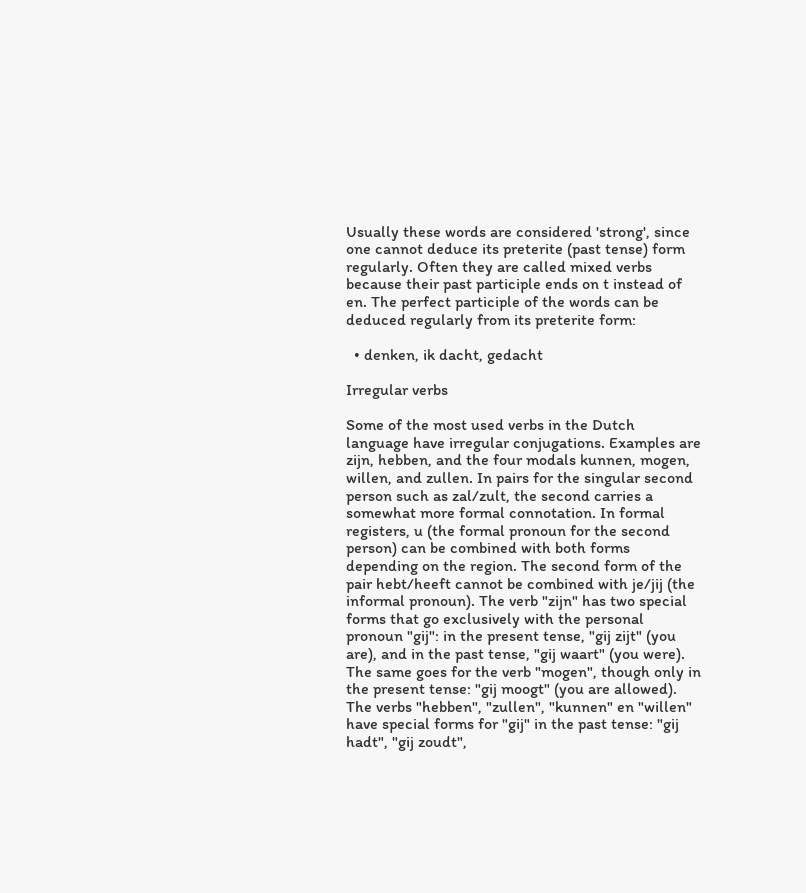Usually these words are considered 'strong', since one cannot deduce its preterite (past tense) form regularly. Often they are called mixed verbs because their past participle ends on t instead of en. The perfect participle of the words can be deduced regularly from its preterite form:

  • denken, ik dacht, gedacht

Irregular verbs

Some of the most used verbs in the Dutch language have irregular conjugations. Examples are zijn, hebben, and the four modals kunnen, mogen, willen, and zullen. In pairs for the singular second person such as zal/zult, the second carries a somewhat more formal connotation. In formal registers, u (the formal pronoun for the second person) can be combined with both forms depending on the region. The second form of the pair hebt/heeft cannot be combined with je/jij (the informal pronoun). The verb "zijn" has two special forms that go exclusively with the personal pronoun "gij": in the present tense, "gij zijt" (you are), and in the past tense, "gij waart" (you were). The same goes for the verb "mogen", though only in the present tense: "gij moogt" (you are allowed). The verbs "hebben", "zullen", "kunnen" en "willen" have special forms for "gij" in the past tense: "gij hadt", "gij zoudt",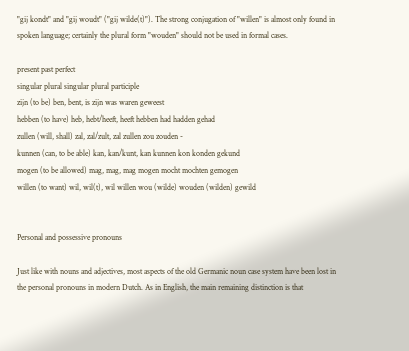"gij kondt" and "gij woudt" ("gij wilde(t)"). The strong conjugation of "willen" is almost only found in spoken language; certainly the plural form "wouden" should not be used in formal cases.

present past perfect
singular plural singular plural participle
zijn (to be) ben, bent, is zijn was waren geweest
hebben (to have) heb, hebt/heeft, heeft hebben had hadden gehad
zullen (will, shall) zal, zal/zult, zal zullen zou zouden -
kunnen (can, to be able) kan, kan/kunt, kan kunnen kon konden gekund
mogen (to be allowed) mag, mag, mag mogen mocht mochten gemogen
willen (to want) wil, wil(t), wil willen wou (wilde) wouden (wilden) gewild


Personal and possessive pronouns

Just like with nouns and adjectives, most aspects of the old Germanic noun case system have been lost in the personal pronouns in modern Dutch. As in English, the main remaining distinction is that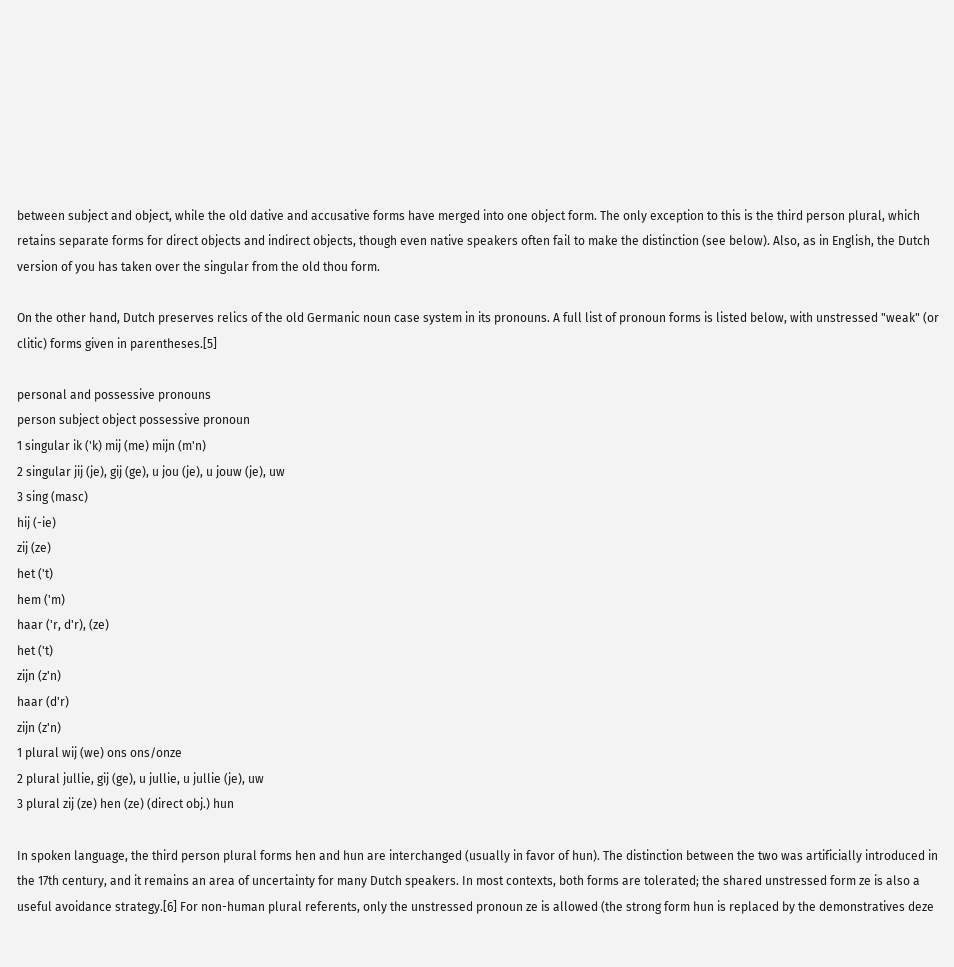between subject and object, while the old dative and accusative forms have merged into one object form. The only exception to this is the third person plural, which retains separate forms for direct objects and indirect objects, though even native speakers often fail to make the distinction (see below). Also, as in English, the Dutch version of you has taken over the singular from the old thou form.

On the other hand, Dutch preserves relics of the old Germanic noun case system in its pronouns. A full list of pronoun forms is listed below, with unstressed "weak" (or clitic) forms given in parentheses.[5]

personal and possessive pronouns
person subject object possessive pronoun
1 singular ik ('k) mij (me) mijn (m'n)
2 singular jij (je), gij (ge), u jou (je), u jouw (je), uw
3 sing (masc)
hij (-ie)
zij (ze)
het ('t)
hem ('m)
haar ('r, d'r), (ze)
het ('t)
zijn (z'n)
haar (d'r)
zijn (z'n)
1 plural wij (we) ons ons/onze
2 plural jullie, gij (ge), u jullie, u jullie (je), uw
3 plural zij (ze) hen (ze) (direct obj.) hun

In spoken language, the third person plural forms hen and hun are interchanged (usually in favor of hun). The distinction between the two was artificially introduced in the 17th century, and it remains an area of uncertainty for many Dutch speakers. In most contexts, both forms are tolerated; the shared unstressed form ze is also a useful avoidance strategy.[6] For non-human plural referents, only the unstressed pronoun ze is allowed (the strong form hun is replaced by the demonstratives deze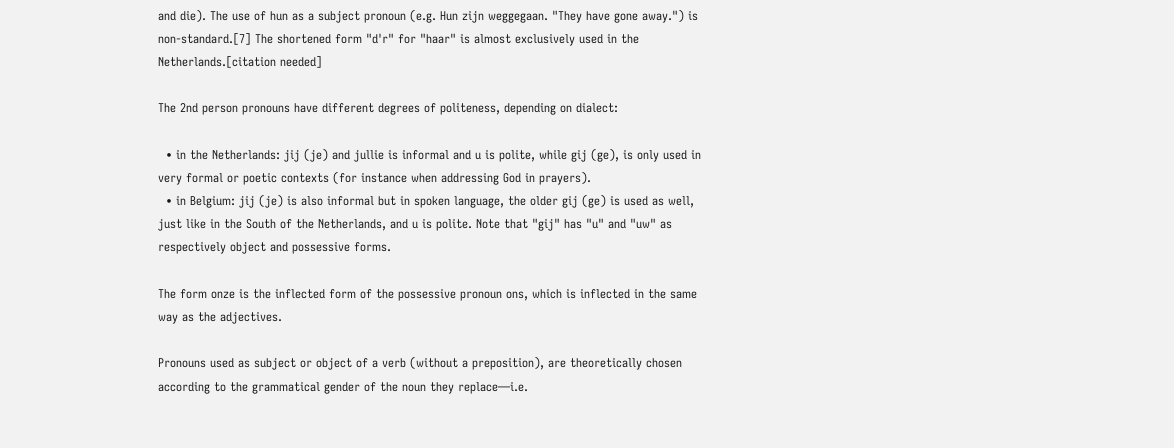and die). The use of hun as a subject pronoun (e.g. Hun zijn weggegaan. "They have gone away.") is non-standard.[7] The shortened form "d'r" for "haar" is almost exclusively used in the Netherlands.[citation needed]

The 2nd person pronouns have different degrees of politeness, depending on dialect:

  • in the Netherlands: jij (je) and jullie is informal and u is polite, while gij (ge), is only used in very formal or poetic contexts (for instance when addressing God in prayers).
  • in Belgium: jij (je) is also informal but in spoken language, the older gij (ge) is used as well, just like in the South of the Netherlands, and u is polite. Note that "gij" has "u" and "uw" as respectively object and possessive forms.

The form onze is the inflected form of the possessive pronoun ons, which is inflected in the same way as the adjectives.

Pronouns used as subject or object of a verb (without a preposition), are theoretically chosen according to the grammatical gender of the noun they replace—i.e.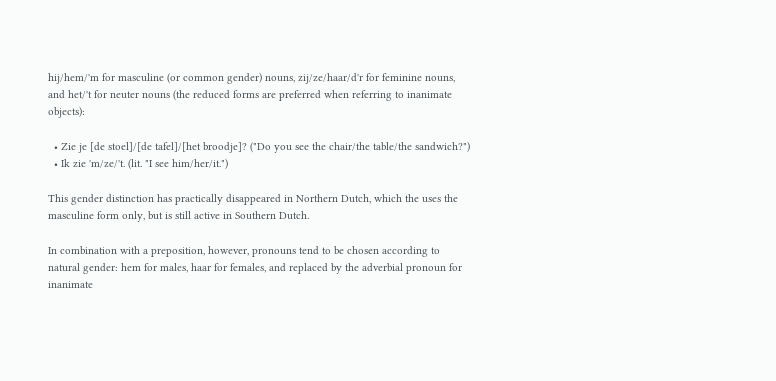hij/hem/'m for masculine (or common gender) nouns, zij/ze/haar/d'r for feminine nouns, and het/'t for neuter nouns (the reduced forms are preferred when referring to inanimate objects):

  • Zie je [de stoel]/[de tafel]/[het broodje]? ("Do you see the chair/the table/the sandwich?")
  • Ik zie 'm/ze/'t. (lit. "I see him/her/it.")

This gender distinction has practically disappeared in Northern Dutch, which the uses the masculine form only, but is still active in Southern Dutch.

In combination with a preposition, however, pronouns tend to be chosen according to natural gender: hem for males, haar for females, and replaced by the adverbial pronoun for inanimate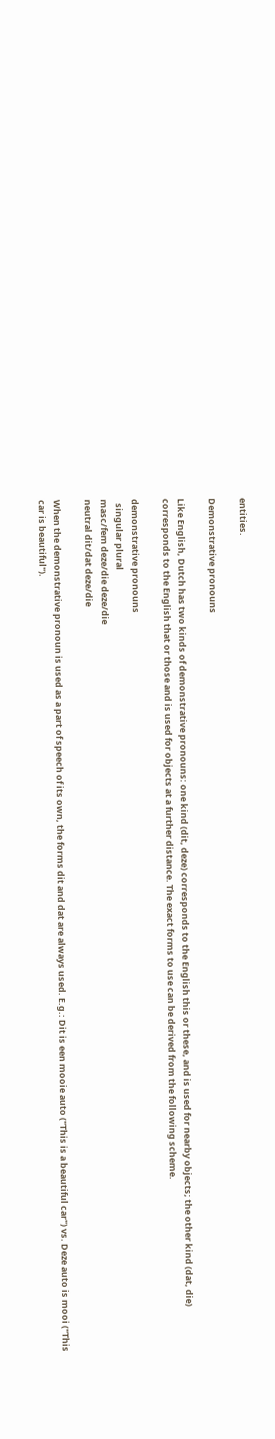entities.

Demonstrative pronouns

Like English, Dutch has two kinds of demonstrative pronouns: one kind (dit, deze) corresponds to the English this or these, and is used for nearby objects; the other kind (dat, die) corresponds to the English that or those and is used for objects at a further distance. The exact forms to use can be derived from the following scheme.

demonstrative pronouns
  singular plural
masc/fem deze/die deze/die
neutral dit/dat deze/die

When the demonstrative pronoun is used as a part of speech of its own, the forms dit and dat are always used. E.g.: Dit is een mooie auto ("This is a beautiful car") vs. Deze auto is mooi ("This car is beautiful").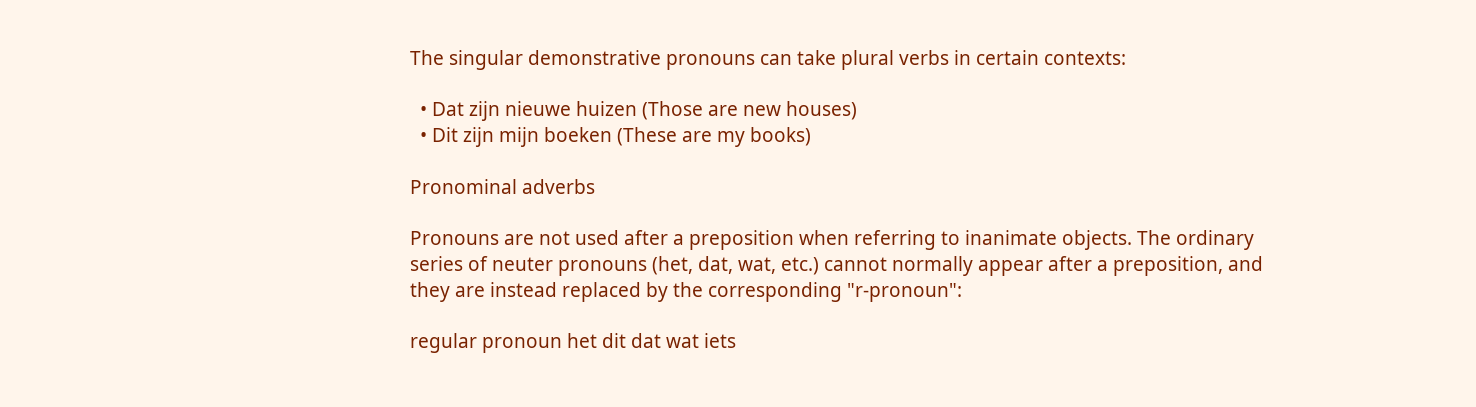The singular demonstrative pronouns can take plural verbs in certain contexts:

  • Dat zijn nieuwe huizen (Those are new houses)
  • Dit zijn mijn boeken (These are my books)

Pronominal adverbs

Pronouns are not used after a preposition when referring to inanimate objects. The ordinary series of neuter pronouns (het, dat, wat, etc.) cannot normally appear after a preposition, and they are instead replaced by the corresponding "r-pronoun":

regular pronoun het dit dat wat iets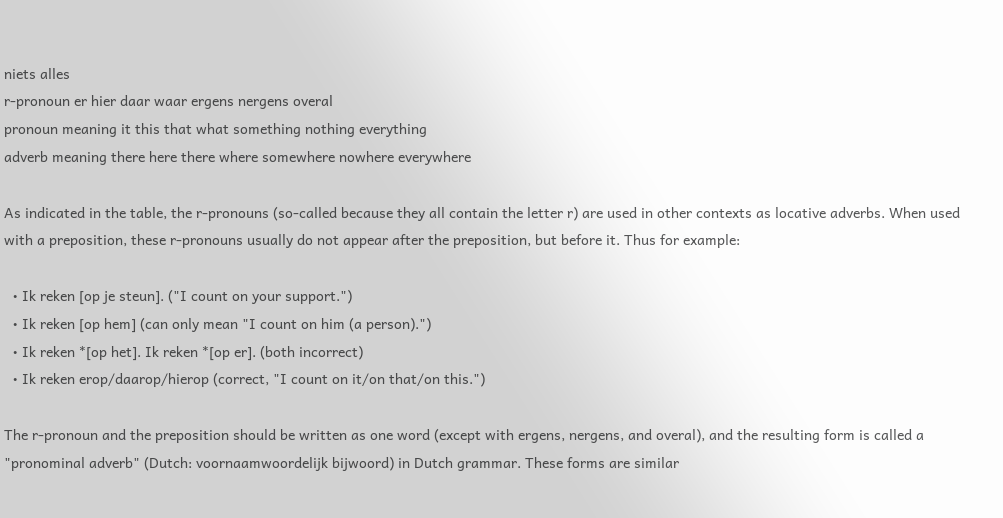niets alles
r-pronoun er hier daar waar ergens nergens overal
pronoun meaning it this that what something nothing everything
adverb meaning there here there where somewhere nowhere everywhere

As indicated in the table, the r-pronouns (so-called because they all contain the letter r) are used in other contexts as locative adverbs. When used with a preposition, these r-pronouns usually do not appear after the preposition, but before it. Thus for example:

  • Ik reken [op je steun]. ("I count on your support.")
  • Ik reken [op hem] (can only mean "I count on him (a person).")
  • Ik reken *[op het]. Ik reken *[op er]. (both incorrect)
  • Ik reken erop/daarop/hierop (correct, "I count on it/on that/on this.")

The r-pronoun and the preposition should be written as one word (except with ergens, nergens, and overal), and the resulting form is called a "pronominal adverb" (Dutch: voornaamwoordelijk bijwoord) in Dutch grammar. These forms are similar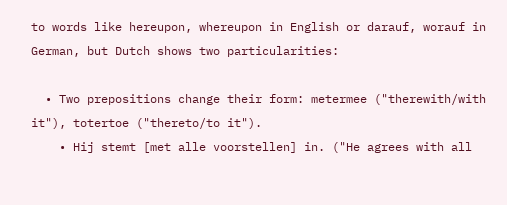to words like hereupon, whereupon in English or darauf, worauf in German, but Dutch shows two particularities:

  • Two prepositions change their form: metermee ("therewith/with it"), totertoe ("thereto/to it").
    • Hij stemt [met alle voorstellen] in. ("He agrees with all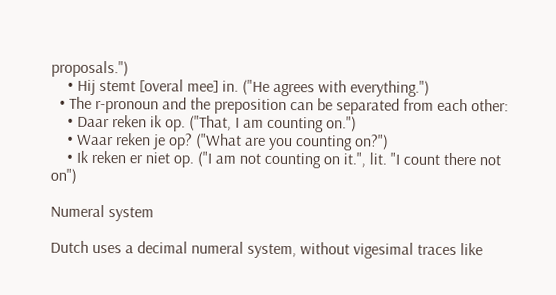proposals.")
    • Hij stemt [overal mee] in. ("He agrees with everything.")
  • The r-pronoun and the preposition can be separated from each other:
    • Daar reken ik op. ("That, I am counting on.")
    • Waar reken je op? ("What are you counting on?")
    • Ik reken er niet op. ("I am not counting on it.", lit. "I count there not on")

Numeral system

Dutch uses a decimal numeral system, without vigesimal traces like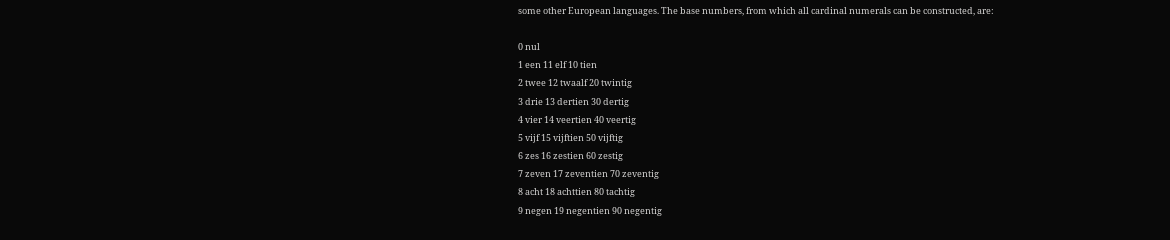some other European languages. The base numbers, from which all cardinal numerals can be constructed, are:

0 nul
1 een 11 elf 10 tien
2 twee 12 twaalf 20 twintig
3 drie 13 dertien 30 dertig
4 vier 14 veertien 40 veertig
5 vijf 15 vijftien 50 vijftig
6 zes 16 zestien 60 zestig
7 zeven 17 zeventien 70 zeventig
8 acht 18 achttien 80 tachtig
9 negen 19 negentien 90 negentig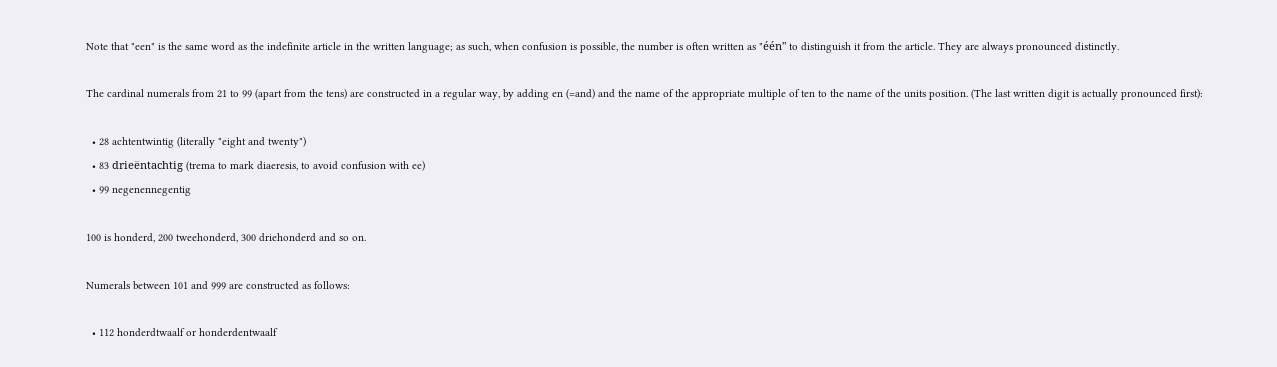Note that "een" is the same word as the indefinite article in the written language; as such, when confusion is possible, the number is often written as "één" to distinguish it from the article. They are always pronounced distinctly.

The cardinal numerals from 21 to 99 (apart from the tens) are constructed in a regular way, by adding en (=and) and the name of the appropriate multiple of ten to the name of the units position. (The last written digit is actually pronounced first):

  • 28 achtentwintig (literally "eight and twenty")
  • 83 drieëntachtig (trema to mark diaeresis, to avoid confusion with ee)
  • 99 negenennegentig

100 is honderd, 200 tweehonderd, 300 driehonderd and so on.

Numerals between 101 and 999 are constructed as follows:

  • 112 honderdtwaalf or honderdentwaalf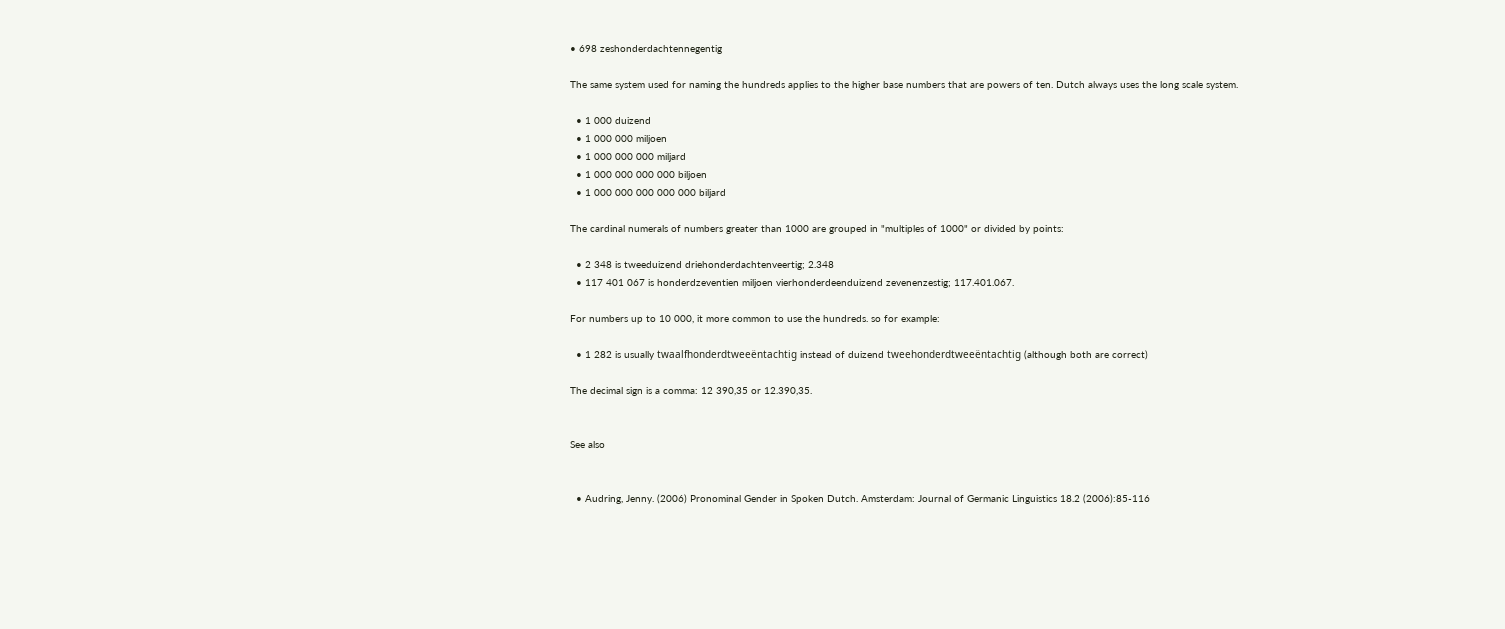• 698 zeshonderdachtennegentig

The same system used for naming the hundreds applies to the higher base numbers that are powers of ten. Dutch always uses the long scale system.

  • 1 000 duizend
  • 1 000 000 miljoen
  • 1 000 000 000 miljard
  • 1 000 000 000 000 biljoen
  • 1 000 000 000 000 000 biljard

The cardinal numerals of numbers greater than 1000 are grouped in "multiples of 1000" or divided by points:

  • 2 348 is tweeduizend driehonderdachtenveertig; 2.348
  • 117 401 067 is honderdzeventien miljoen vierhonderdeenduizend zevenenzestig; 117.401.067.

For numbers up to 10 000, it more common to use the hundreds. so for example:

  • 1 282 is usually twaalfhonderdtweeëntachtig instead of duizend tweehonderdtweeëntachtig (although both are correct)

The decimal sign is a comma: 12 390,35 or 12.390,35.


See also


  • Audring, Jenny. (2006) Pronominal Gender in Spoken Dutch. Amsterdam: Journal of Germanic Linguistics 18.2 (2006):85-116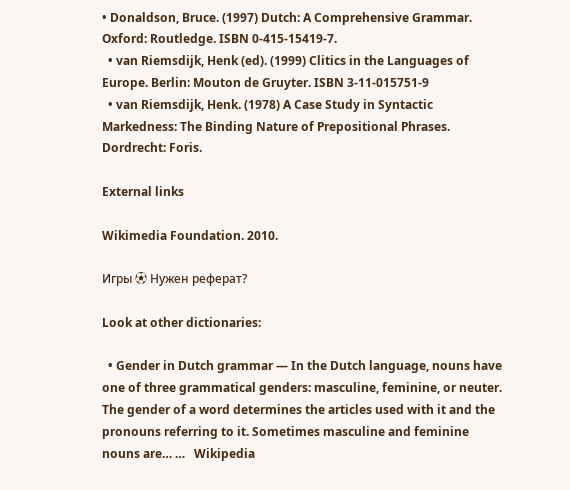• Donaldson, Bruce. (1997) Dutch: A Comprehensive Grammar. Oxford: Routledge. ISBN 0-415-15419-7.
  • van Riemsdijk, Henk (ed). (1999) Clitics in the Languages of Europe. Berlin: Mouton de Gruyter. ISBN 3-11-015751-9
  • van Riemsdijk, Henk. (1978) A Case Study in Syntactic Markedness: The Binding Nature of Prepositional Phrases. Dordrecht: Foris.

External links

Wikimedia Foundation. 2010.

Игры ⚽ Нужен реферат?

Look at other dictionaries:

  • Gender in Dutch grammar — In the Dutch language, nouns have one of three grammatical genders: masculine, feminine, or neuter. The gender of a word determines the articles used with it and the pronouns referring to it. Sometimes masculine and feminine nouns are… …   Wikipedia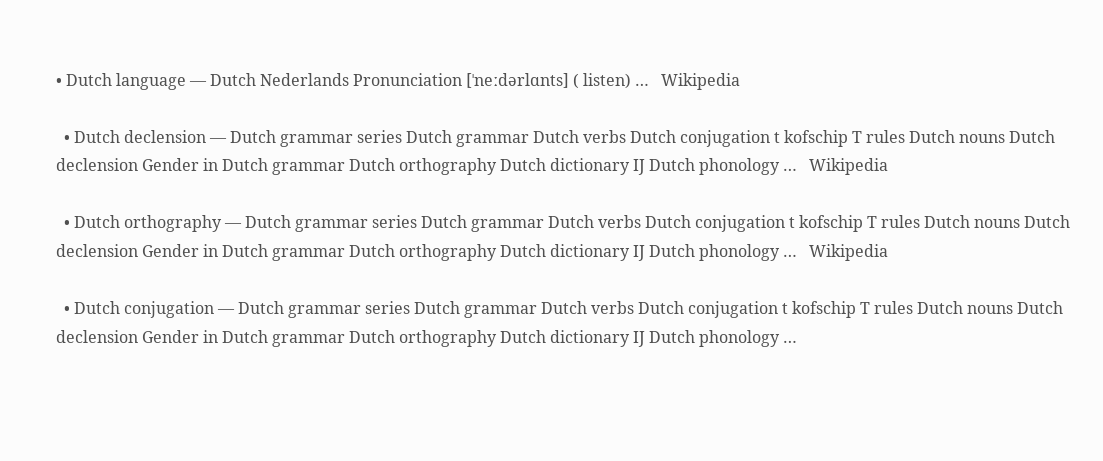• Dutch language — Dutch Nederlands Pronunciation [ˈneːdərlɑnts] ( listen) …   Wikipedia

  • Dutch declension — Dutch grammar series Dutch grammar Dutch verbs Dutch conjugation t kofschip T rules Dutch nouns Dutch declension Gender in Dutch grammar Dutch orthography Dutch dictionary IJ Dutch phonology …   Wikipedia

  • Dutch orthography — Dutch grammar series Dutch grammar Dutch verbs Dutch conjugation t kofschip T rules Dutch nouns Dutch declension Gender in Dutch grammar Dutch orthography Dutch dictionary IJ Dutch phonology …   Wikipedia

  • Dutch conjugation — Dutch grammar series Dutch grammar Dutch verbs Dutch conjugation t kofschip T rules Dutch nouns Dutch declension Gender in Dutch grammar Dutch orthography Dutch dictionary IJ Dutch phonology …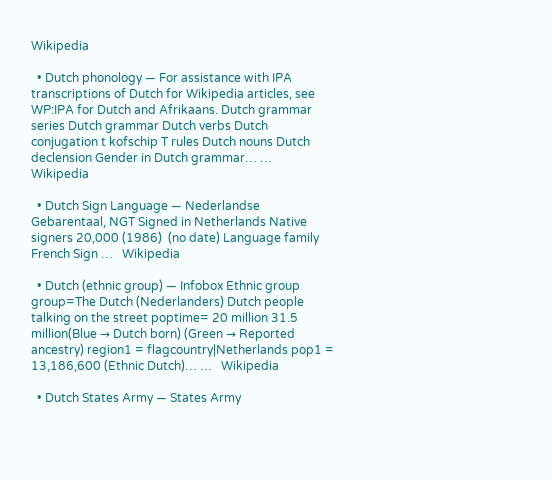Wikipedia

  • Dutch phonology — For assistance with IPA transcriptions of Dutch for Wikipedia articles, see WP:IPA for Dutch and Afrikaans. Dutch grammar series Dutch grammar Dutch verbs Dutch conjugation t kofschip T rules Dutch nouns Dutch declension Gender in Dutch grammar… …   Wikipedia

  • Dutch Sign Language — Nederlandse Gebarentaal, NGT Signed in Netherlands Native signers 20,000 (1986)  (no date) Language family French Sign …   Wikipedia

  • Dutch (ethnic group) — Infobox Ethnic group group=The Dutch (Nederlanders) Dutch people talking on the street poptime= 20 million 31.5 million(Blue → Dutch born) (Green → Reported ancestry) region1 = flagcountry|Netherlands pop1 = 13,186,600 (Ethnic Dutch)… …   Wikipedia

  • Dutch States Army — States Army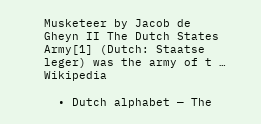Musketeer by Jacob de Gheyn II The Dutch States Army[1] (Dutch: Staatse leger) was the army of t …   Wikipedia

  • Dutch alphabet — The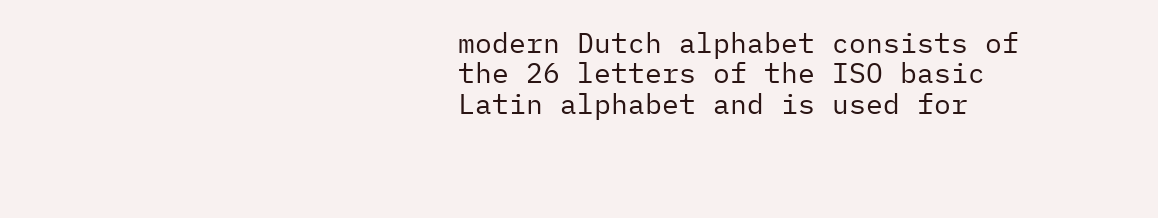modern Dutch alphabet consists of the 26 letters of the ISO basic Latin alphabet and is used for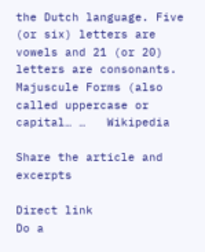the Dutch language. Five (or six) letters are vowels and 21 (or 20) letters are consonants. Majuscule Forms (also called uppercase or capital… …   Wikipedia

Share the article and excerpts

Direct link
Do a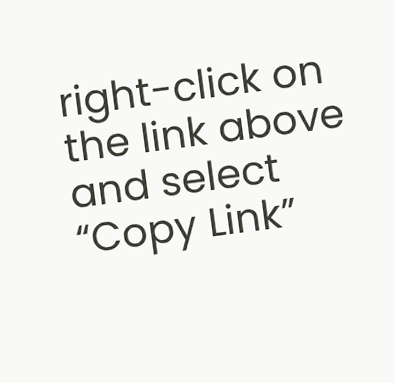right-click on the link above
and select “Copy Link”